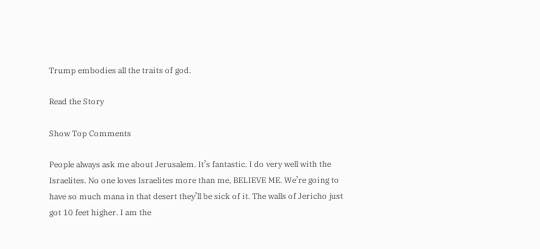Trump embodies all the traits of god.

Read the Story

Show Top Comments

People always ask me about Jerusalem. It’s fantastic. I do very well with the Israelites. No one loves Israelites more than me, BELIEVE ME. We’re going to have so much mana in that desert they’ll be sick of it. The walls of Jericho just got 10 feet higher. I am the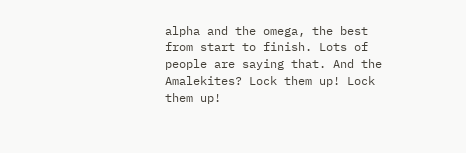alpha and the omega, the best from start to finish. Lots of people are saying that. And the Amalekites? Lock them up! Lock them up!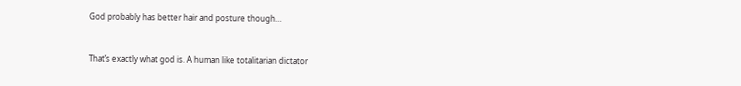God probably has better hair and posture though…


That’s exactly what god is. A human like totalitarian dictator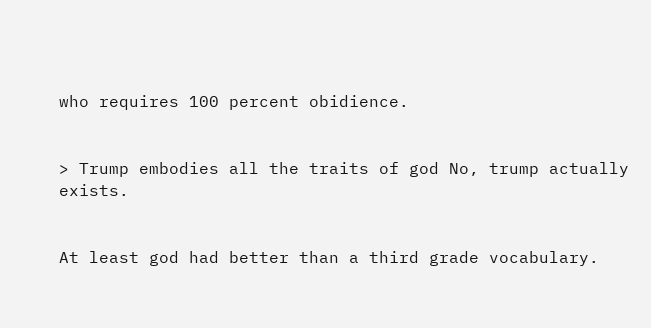who requires 100 percent obidience.


> Trump embodies all the traits of god No, trump actually exists.


At least god had better than a third grade vocabulary.